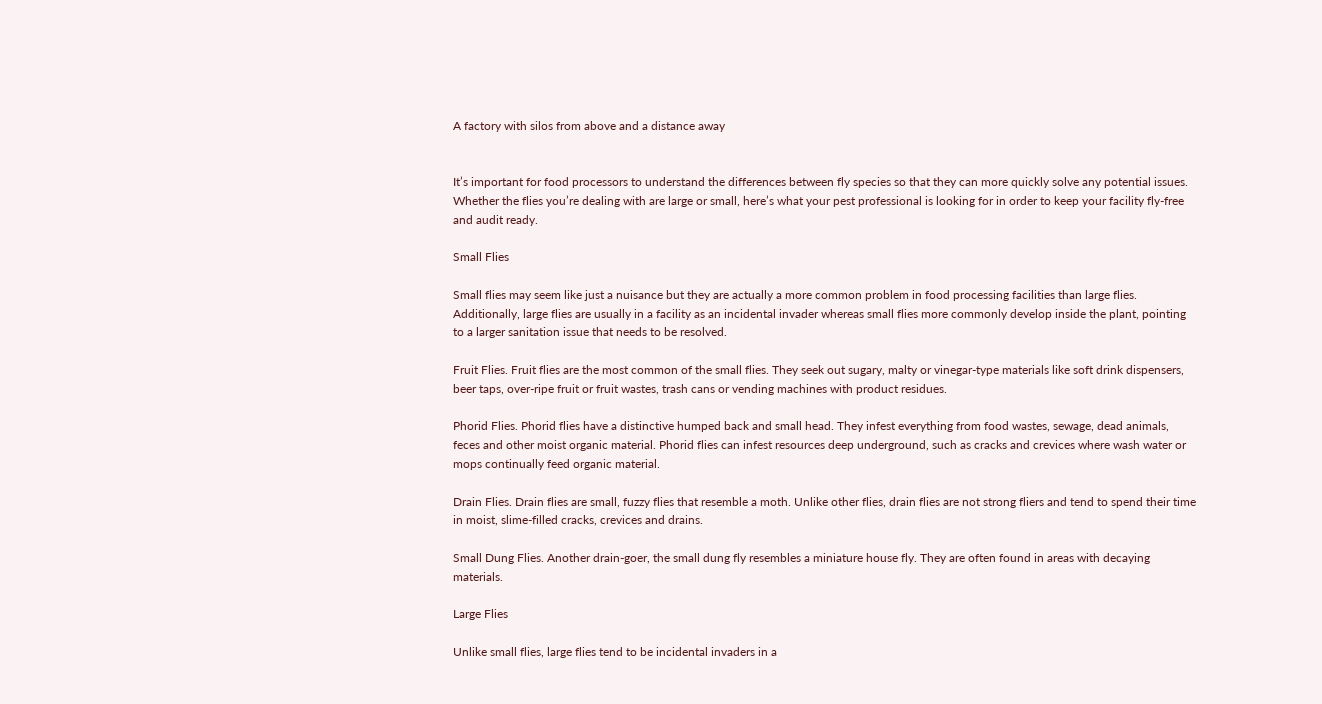A factory with silos from above and a distance away


It’s important for food processors to understand the differences between fly species so that they can more quickly solve any potential issues. Whether the flies you’re dealing with are large or small, here’s what your pest professional is looking for in order to keep your facility fly-free and audit ready.

Small Flies

Small flies may seem like just a nuisance but they are actually a more common problem in food processing facilities than large flies. Additionally, large flies are usually in a facility as an incidental invader whereas small flies more commonly develop inside the plant, pointing to a larger sanitation issue that needs to be resolved.

Fruit Flies. Fruit flies are the most common of the small flies. They seek out sugary, malty or vinegar-type materials like soft drink dispensers, beer taps, over-ripe fruit or fruit wastes, trash cans or vending machines with product residues.

Phorid Flies. Phorid flies have a distinctive humped back and small head. They infest everything from food wastes, sewage, dead animals, feces and other moist organic material. Phorid flies can infest resources deep underground, such as cracks and crevices where wash water or mops continually feed organic material.

Drain Flies. Drain flies are small, fuzzy flies that resemble a moth. Unlike other flies, drain flies are not strong fliers and tend to spend their time in moist, slime-filled cracks, crevices and drains.

Small Dung Flies. Another drain-goer, the small dung fly resembles a miniature house fly. They are often found in areas with decaying materials.

Large Flies

Unlike small flies, large flies tend to be incidental invaders in a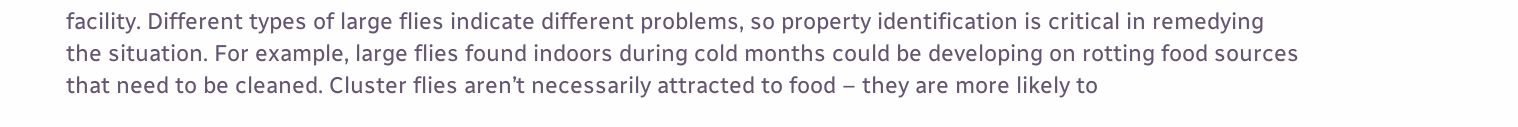facility. Different types of large flies indicate different problems, so property identification is critical in remedying the situation. For example, large flies found indoors during cold months could be developing on rotting food sources that need to be cleaned. Cluster flies aren’t necessarily attracted to food – they are more likely to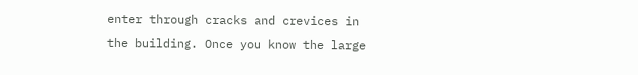enter through cracks and crevices in the building. Once you know the large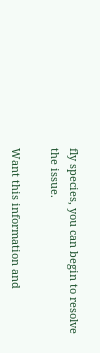fly species, you can begin to resolve the issue.

Want this information and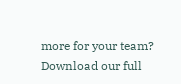more for your team? Download our full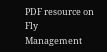PDF resource on Fly Management